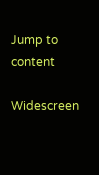Jump to content

Widescreen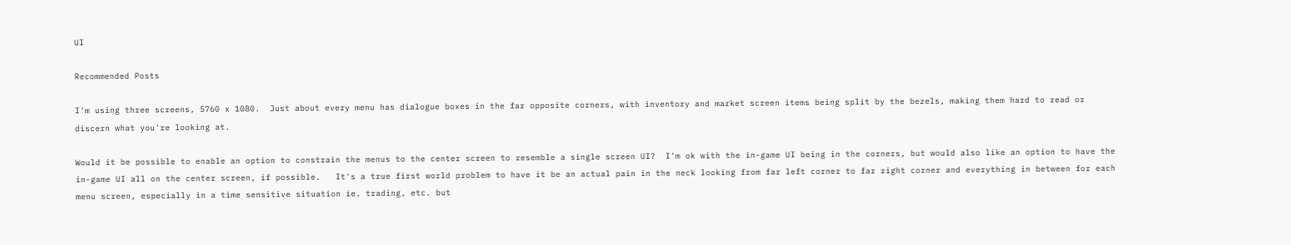UI

Recommended Posts

I'm using three screens, 5760 x 1080.  Just about every menu has dialogue boxes in the far opposite corners, with inventory and market screen items being split by the bezels, making them hard to read or discern what you're looking at.

Would it be possible to enable an option to constrain the menus to the center screen to resemble a single screen UI?  I'm ok with the in-game UI being in the corners, but would also like an option to have the in-game UI all on the center screen, if possible.   It's a true first world problem to have it be an actual pain in the neck looking from far left corner to far right corner and everything in between for each menu screen, especially in a time sensitive situation ie. trading, etc. but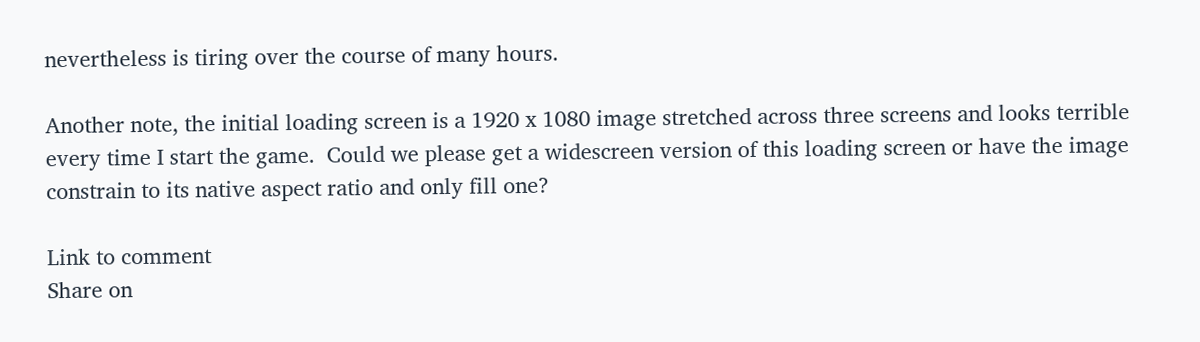nevertheless is tiring over the course of many hours.

Another note, the initial loading screen is a 1920 x 1080 image stretched across three screens and looks terrible every time I start the game.  Could we please get a widescreen version of this loading screen or have the image constrain to its native aspect ratio and only fill one?

Link to comment
Share on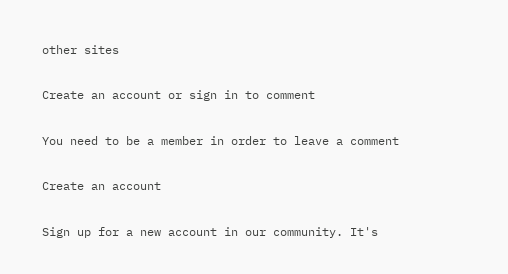other sites

Create an account or sign in to comment

You need to be a member in order to leave a comment

Create an account

Sign up for a new account in our community. It's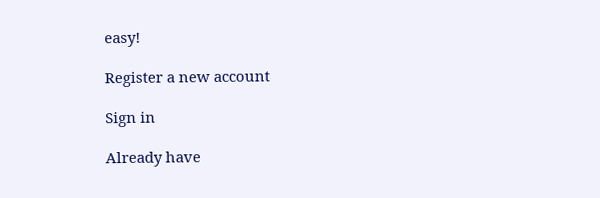easy!

Register a new account

Sign in

Already have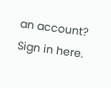an account? Sign in here.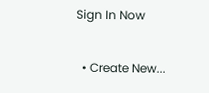Sign In Now

  • Create New...